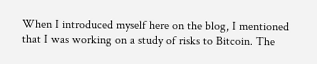When I introduced myself here on the blog, I mentioned that I was working on a study of risks to Bitcoin. The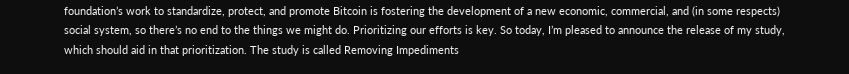foundation’s work to standardize, protect, and promote Bitcoin is fostering the development of a new economic, commercial, and (in some respects) social system, so there’s no end to the things we might do. Prioritizing our efforts is key. So today, I’m pleased to announce the release of my study, which should aid in that prioritization. The study is called Removing Impediments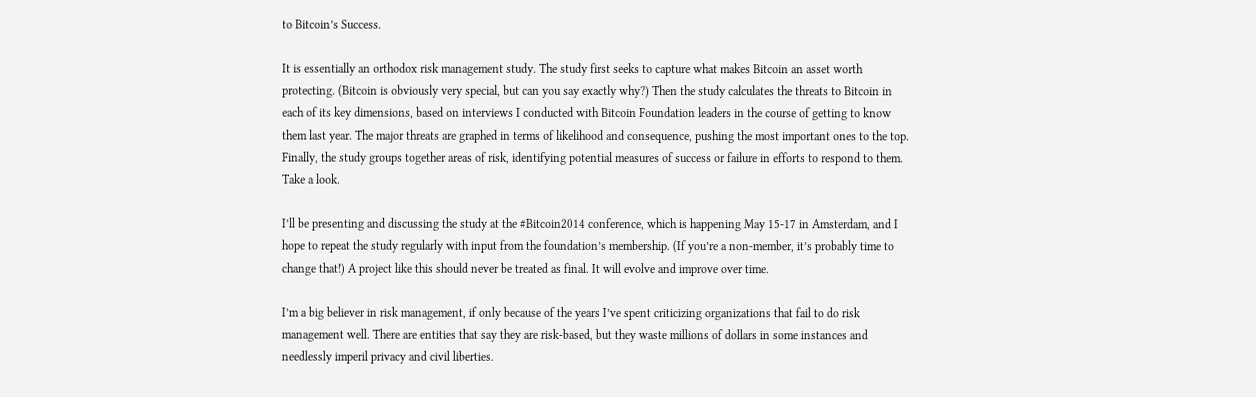to Bitcoin’s Success.

It is essentially an orthodox risk management study. The study first seeks to capture what makes Bitcoin an asset worth protecting. (Bitcoin is obviously very special, but can you say exactly why?) Then the study calculates the threats to Bitcoin in each of its key dimensions, based on interviews I conducted with Bitcoin Foundation leaders in the course of getting to know them last year. The major threats are graphed in terms of likelihood and consequence, pushing the most important ones to the top. Finally, the study groups together areas of risk, identifying potential measures of success or failure in efforts to respond to them. Take a look.

I’ll be presenting and discussing the study at the #Bitcoin2014 conference, which is happening May 15-17 in Amsterdam, and I hope to repeat the study regularly with input from the foundation’s membership. (If you’re a non-member, it’s probably time to change that!) A project like this should never be treated as final. It will evolve and improve over time.

I’m a big believer in risk management, if only because of the years I’ve spent criticizing organizations that fail to do risk management well. There are entities that say they are risk-based, but they waste millions of dollars in some instances and needlessly imperil privacy and civil liberties.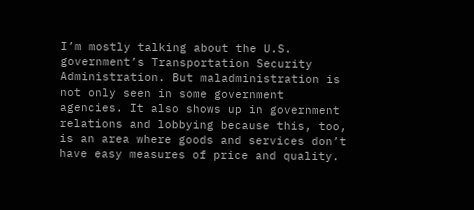I’m mostly talking about the U.S. government’s Transportation Security Administration. But maladministration is not only seen in some government agencies. It also shows up in government relations and lobbying because this, too, is an area where goods and services don’t have easy measures of price and quality.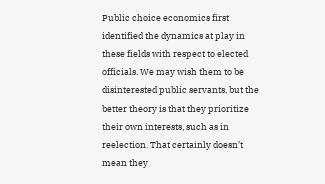Public choice economics first identified the dynamics at play in these fields with respect to elected officials. We may wish them to be disinterested public servants, but the better theory is that they prioritize their own interests, such as in reelection. That certainly doesn’t mean they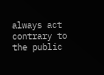always act contrary to the public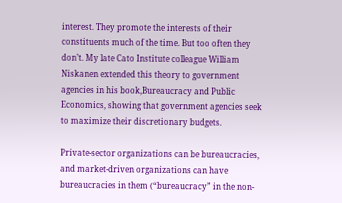interest. They promote the interests of their constituents much of the time. But too often they don’t. My late Cato Institute colleague William Niskanen extended this theory to government agencies in his book,Bureaucracy and Public Economics, showing that government agencies seek to maximize their discretionary budgets.

Private-sector organizations can be bureaucracies, and market-driven organizations can have bureaucracies in them (“bureaucracy” in the non-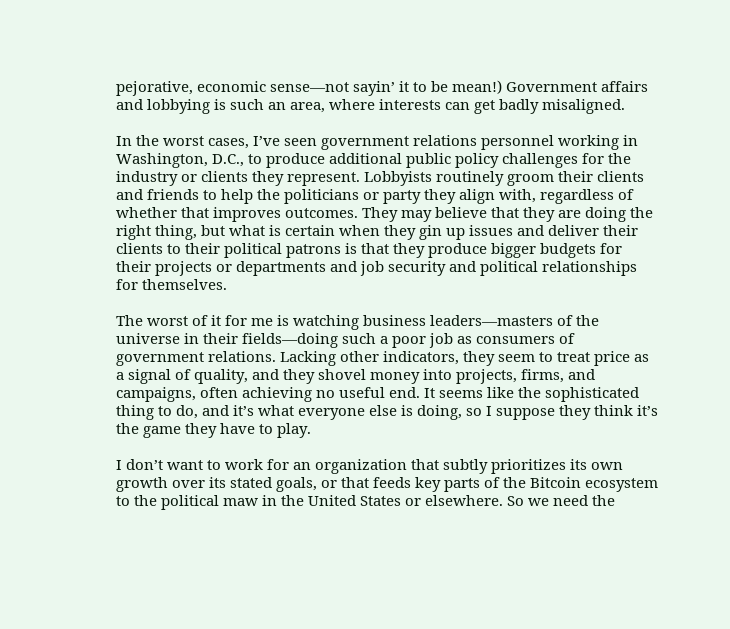pejorative, economic sense—not sayin’ it to be mean!) Government affairs and lobbying is such an area, where interests can get badly misaligned.

In the worst cases, I’ve seen government relations personnel working in Washington, D.C., to produce additional public policy challenges for the industry or clients they represent. Lobbyists routinely groom their clients and friends to help the politicians or party they align with, regardless of whether that improves outcomes. They may believe that they are doing the right thing, but what is certain when they gin up issues and deliver their clients to their political patrons is that they produce bigger budgets for their projects or departments and job security and political relationships for themselves.

The worst of it for me is watching business leaders—masters of the universe in their fields—doing such a poor job as consumers of government relations. Lacking other indicators, they seem to treat price as a signal of quality, and they shovel money into projects, firms, and campaigns, often achieving no useful end. It seems like the sophisticated thing to do, and it’s what everyone else is doing, so I suppose they think it’s the game they have to play.

I don’t want to work for an organization that subtly prioritizes its own growth over its stated goals, or that feeds key parts of the Bitcoin ecosystem to the political maw in the United States or elsewhere. So we need the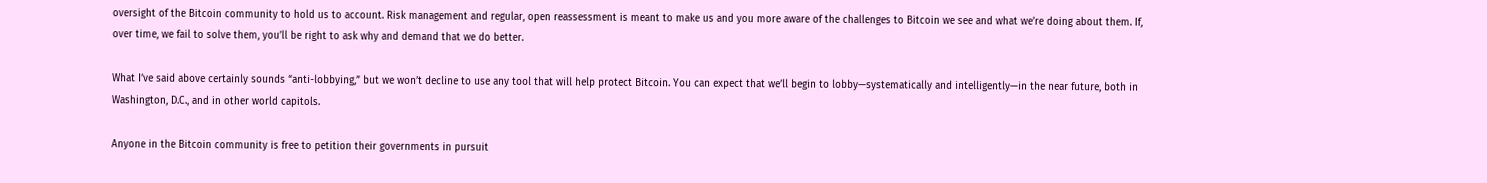oversight of the Bitcoin community to hold us to account. Risk management and regular, open reassessment is meant to make us and you more aware of the challenges to Bitcoin we see and what we’re doing about them. If, over time, we fail to solve them, you’ll be right to ask why and demand that we do better.

What I’ve said above certainly sounds “anti-lobbying,” but we won’t decline to use any tool that will help protect Bitcoin. You can expect that we’ll begin to lobby—systematically and intelligently—in the near future, both in Washington, D.C., and in other world capitols.

Anyone in the Bitcoin community is free to petition their governments in pursuit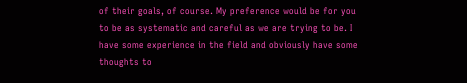of their goals, of course. My preference would be for you to be as systematic and careful as we are trying to be. I have some experience in the field and obviously have some thoughts to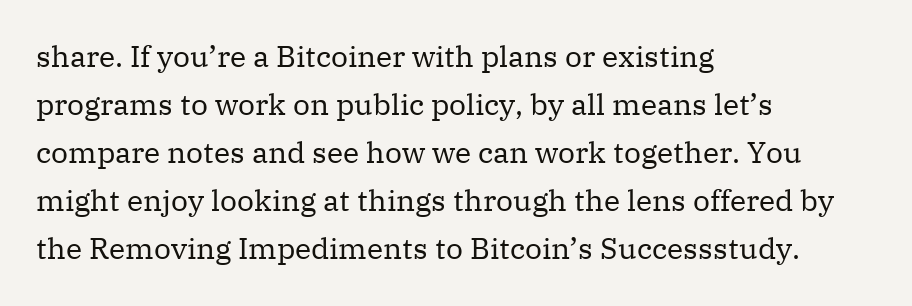share. If you’re a Bitcoiner with plans or existing programs to work on public policy, by all means let’s compare notes and see how we can work together. You might enjoy looking at things through the lens offered by the Removing Impediments to Bitcoin’s Successstudy.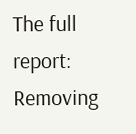The full report: Removing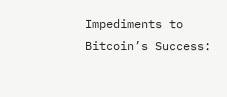Impediments to Bitcoin’s Success: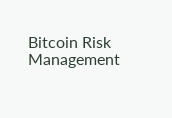Bitcoin Risk Management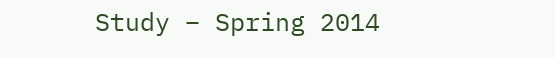Study – Spring 2014